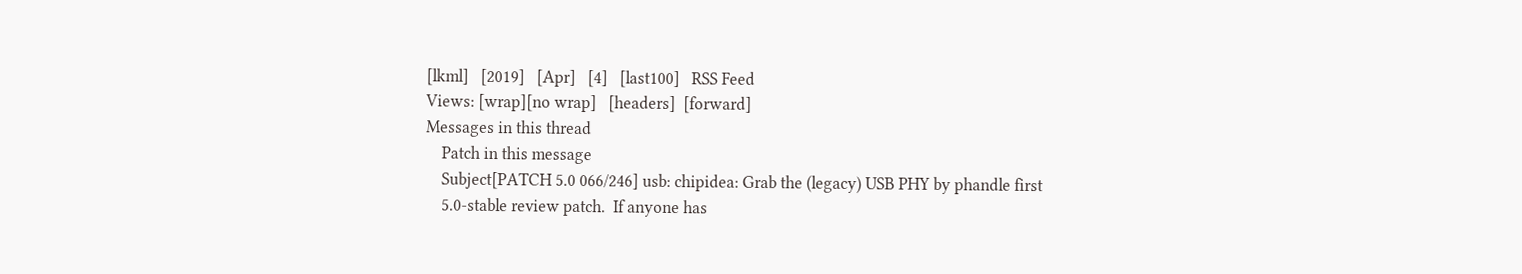[lkml]   [2019]   [Apr]   [4]   [last100]   RSS Feed
Views: [wrap][no wrap]   [headers]  [forward]
Messages in this thread
    Patch in this message
    Subject[PATCH 5.0 066/246] usb: chipidea: Grab the (legacy) USB PHY by phandle first
    5.0-stable review patch.  If anyone has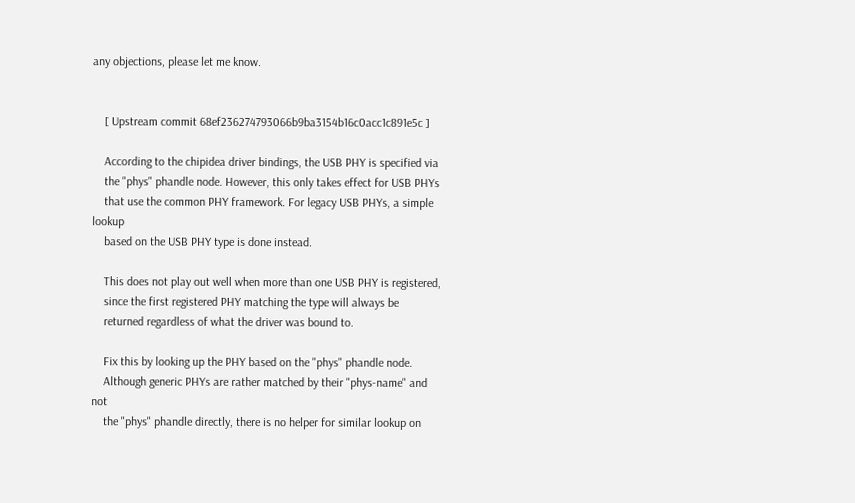any objections, please let me know.


    [ Upstream commit 68ef236274793066b9ba3154b16c0acc1c891e5c ]

    According to the chipidea driver bindings, the USB PHY is specified via
    the "phys" phandle node. However, this only takes effect for USB PHYs
    that use the common PHY framework. For legacy USB PHYs, a simple lookup
    based on the USB PHY type is done instead.

    This does not play out well when more than one USB PHY is registered,
    since the first registered PHY matching the type will always be
    returned regardless of what the driver was bound to.

    Fix this by looking up the PHY based on the "phys" phandle node.
    Although generic PHYs are rather matched by their "phys-name" and not
    the "phys" phandle directly, there is no helper for similar lookup on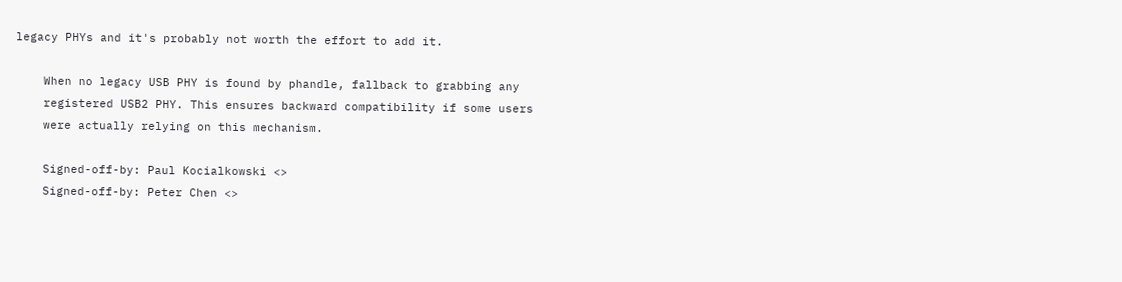legacy PHYs and it's probably not worth the effort to add it.

    When no legacy USB PHY is found by phandle, fallback to grabbing any
    registered USB2 PHY. This ensures backward compatibility if some users
    were actually relying on this mechanism.

    Signed-off-by: Paul Kocialkowski <>
    Signed-off-by: Peter Chen <>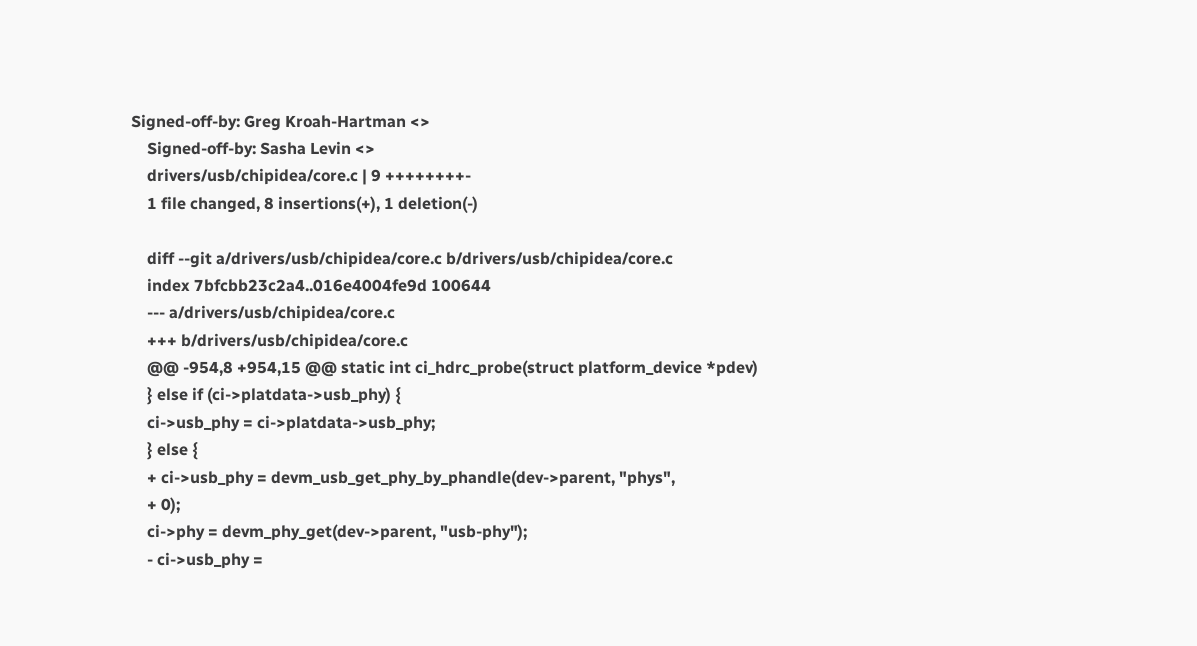Signed-off-by: Greg Kroah-Hartman <>
    Signed-off-by: Sasha Levin <>
    drivers/usb/chipidea/core.c | 9 ++++++++-
    1 file changed, 8 insertions(+), 1 deletion(-)

    diff --git a/drivers/usb/chipidea/core.c b/drivers/usb/chipidea/core.c
    index 7bfcbb23c2a4..016e4004fe9d 100644
    --- a/drivers/usb/chipidea/core.c
    +++ b/drivers/usb/chipidea/core.c
    @@ -954,8 +954,15 @@ static int ci_hdrc_probe(struct platform_device *pdev)
    } else if (ci->platdata->usb_phy) {
    ci->usb_phy = ci->platdata->usb_phy;
    } else {
    + ci->usb_phy = devm_usb_get_phy_by_phandle(dev->parent, "phys",
    + 0);
    ci->phy = devm_phy_get(dev->parent, "usb-phy");
    - ci->usb_phy =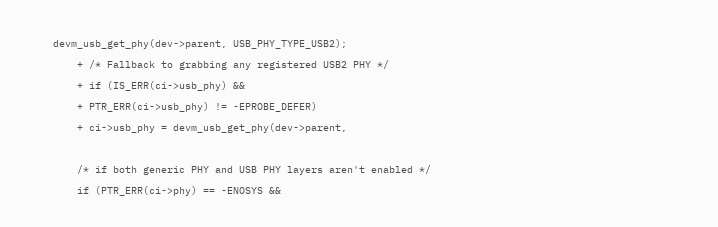devm_usb_get_phy(dev->parent, USB_PHY_TYPE_USB2);
    + /* Fallback to grabbing any registered USB2 PHY */
    + if (IS_ERR(ci->usb_phy) &&
    + PTR_ERR(ci->usb_phy) != -EPROBE_DEFER)
    + ci->usb_phy = devm_usb_get_phy(dev->parent,

    /* if both generic PHY and USB PHY layers aren't enabled */
    if (PTR_ERR(ci->phy) == -ENOSYS &&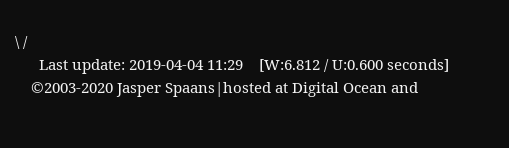\ /
      Last update: 2019-04-04 11:29    [W:6.812 / U:0.600 seconds]
    ©2003-2020 Jasper Spaans|hosted at Digital Ocean and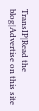TransIP|Read the blog|Advertise on this site